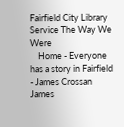Fairfield City Library Service The Way We Were
    Home - Everyone has a story in Fairfield - James Crossan
James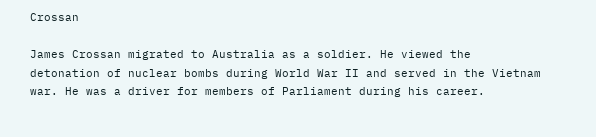Crossan

James Crossan migrated to Australia as a soldier. He viewed the detonation of nuclear bombs during World War II and served in the Vietnam war. He was a driver for members of Parliament during his career.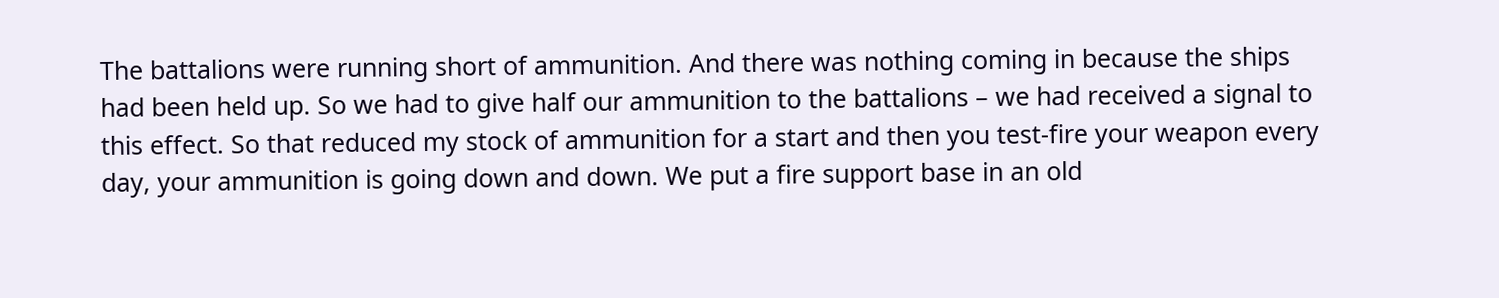The battalions were running short of ammunition. And there was nothing coming in because the ships had been held up. So we had to give half our ammunition to the battalions – we had received a signal to this effect. So that reduced my stock of ammunition for a start and then you test-fire your weapon every day, your ammunition is going down and down. We put a fire support base in an old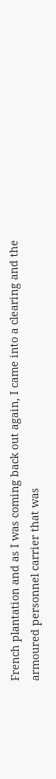French plantation and as I was coming back out again, I came into a clearing and the armoured personnel carrier that was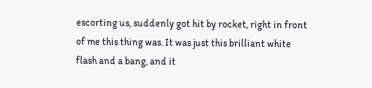escorting us, suddenly got hit by rocket, right in front of me this thing was. It was just this brilliant white flash and a bang, and it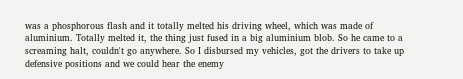was a phosphorous flash and it totally melted his driving wheel, which was made of aluminium. Totally melted it, the thing just fused in a big aluminium blob. So he came to a screaming halt, couldn't go anywhere. So I disbursed my vehicles, got the drivers to take up defensive positions and we could hear the enemy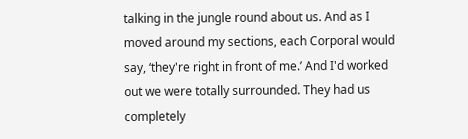talking in the jungle round about us. And as I moved around my sections, each Corporal would say, ‘they're right in front of me.’ And I'd worked out we were totally surrounded. They had us completely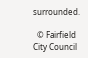surrounded.

  © Fairfield City Council